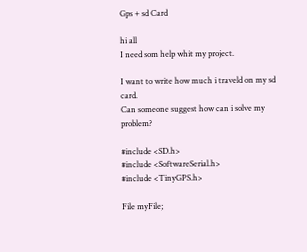Gps + sd Card

hi all
I need som help whit my project.

I want to write how much i traveld on my sd card.
Can someone suggest how can i solve my problem?

#include <SD.h>
#include <SoftwareSerial.h>
#include <TinyGPS.h>

File myFile;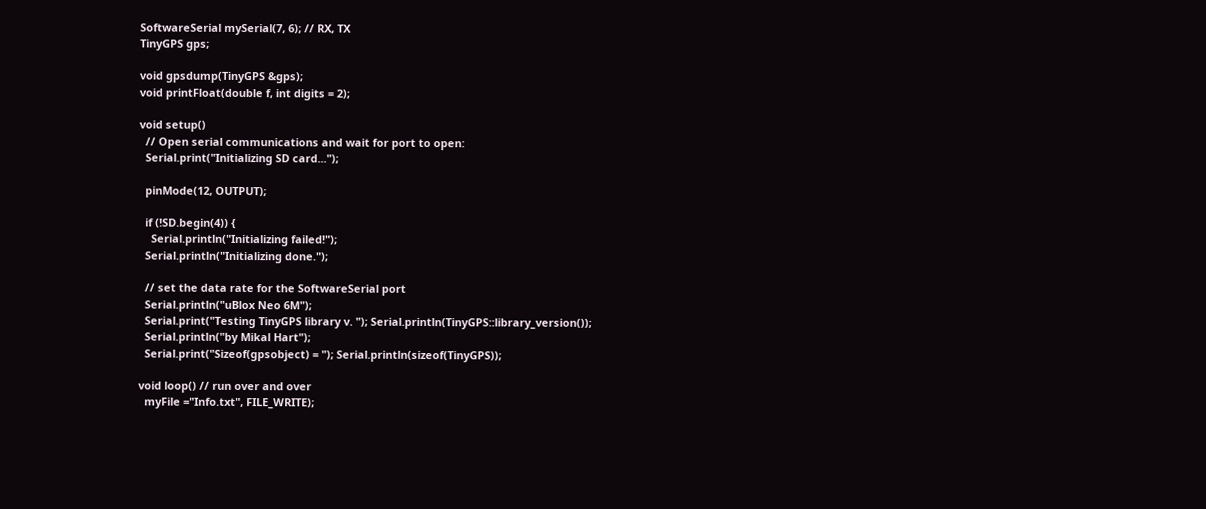SoftwareSerial mySerial(7, 6); // RX, TX
TinyGPS gps;

void gpsdump(TinyGPS &gps);
void printFloat(double f, int digits = 2);

void setup()
  // Open serial communications and wait for port to open:
  Serial.print("Initializing SD card...");

  pinMode(12, OUTPUT);

  if (!SD.begin(4)) {
    Serial.println("Initializing failed!");
  Serial.println("Initializing done.");

  // set the data rate for the SoftwareSerial port
  Serial.println("uBlox Neo 6M");
  Serial.print("Testing TinyGPS library v. "); Serial.println(TinyGPS::library_version());
  Serial.println("by Mikal Hart");
  Serial.print("Sizeof(gpsobject) = "); Serial.println(sizeof(TinyGPS));

void loop() // run over and over
  myFile ="Info.txt", FILE_WRITE);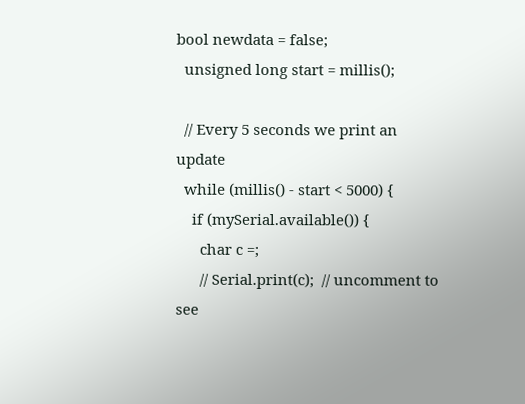bool newdata = false;
  unsigned long start = millis();

  // Every 5 seconds we print an update
  while (millis() - start < 5000) {
    if (mySerial.available()) {
      char c =;
      // Serial.print(c);  // uncomment to see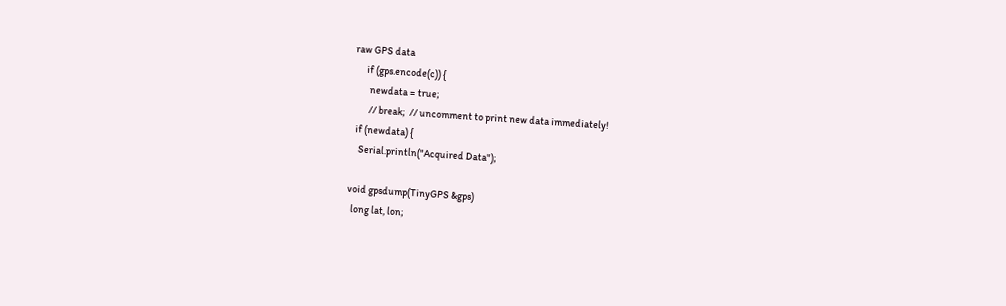raw GPS data
      if (gps.encode(c)) {
        newdata = true;
        // break;  // uncomment to print new data immediately!
  if (newdata) {
    Serial.println("Acquired Data");

void gpsdump(TinyGPS &gps)
  long lat, lon;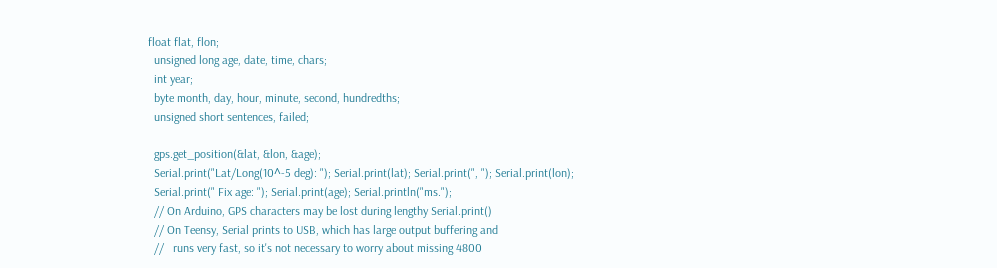float flat, flon;
  unsigned long age, date, time, chars;
  int year;
  byte month, day, hour, minute, second, hundredths;
  unsigned short sentences, failed;

  gps.get_position(&lat, &lon, &age);
  Serial.print("Lat/Long(10^-5 deg): "); Serial.print(lat); Serial.print(", "); Serial.print(lon);
  Serial.print(" Fix age: "); Serial.print(age); Serial.println("ms.");
  // On Arduino, GPS characters may be lost during lengthy Serial.print()
  // On Teensy, Serial prints to USB, which has large output buffering and
  //   runs very fast, so it's not necessary to worry about missing 4800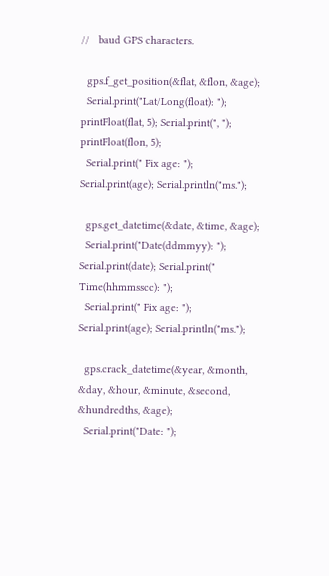//   baud GPS characters.

  gps.f_get_position(&flat, &flon, &age);
  Serial.print("Lat/Long(float): "); printFloat(flat, 5); Serial.print(", "); printFloat(flon, 5);
  Serial.print(" Fix age: "); Serial.print(age); Serial.println("ms.");

  gps.get_datetime(&date, &time, &age);
  Serial.print("Date(ddmmyy): "); Serial.print(date); Serial.print(" Time(hhmmsscc): ");
  Serial.print(" Fix age: "); Serial.print(age); Serial.println("ms.");

  gps.crack_datetime(&year, &month, &day, &hour, &minute, &second, &hundredths, &age);
  Serial.print("Date: ");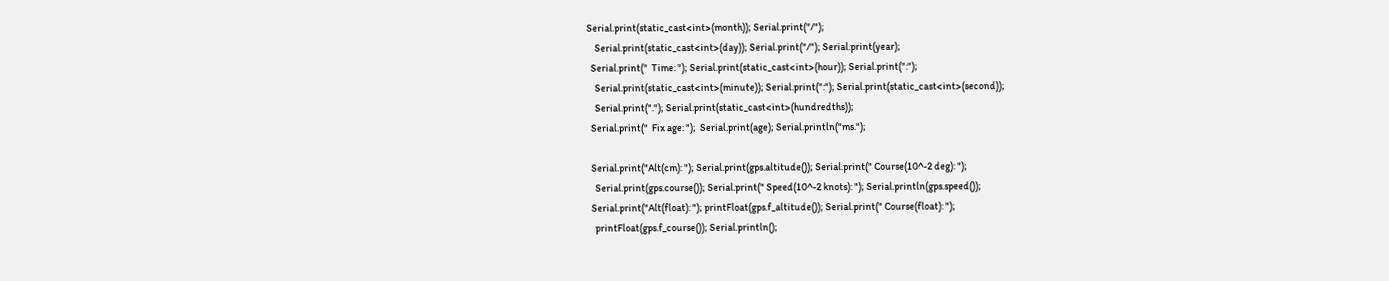Serial.print(static_cast<int>(month)); Serial.print("/");
    Serial.print(static_cast<int>(day)); Serial.print("/"); Serial.print(year);
  Serial.print("  Time: "); Serial.print(static_cast<int>(hour)); Serial.print(":");
    Serial.print(static_cast<int>(minute)); Serial.print(":"); Serial.print(static_cast<int>(second));
    Serial.print("."); Serial.print(static_cast<int>(hundredths));
  Serial.print("  Fix age: ");  Serial.print(age); Serial.println("ms.");

  Serial.print("Alt(cm): "); Serial.print(gps.altitude()); Serial.print(" Course(10^-2 deg): ");
    Serial.print(gps.course()); Serial.print(" Speed(10^-2 knots): "); Serial.println(gps.speed());
  Serial.print("Alt(float): "); printFloat(gps.f_altitude()); Serial.print(" Course(float): ");
    printFloat(gps.f_course()); Serial.println();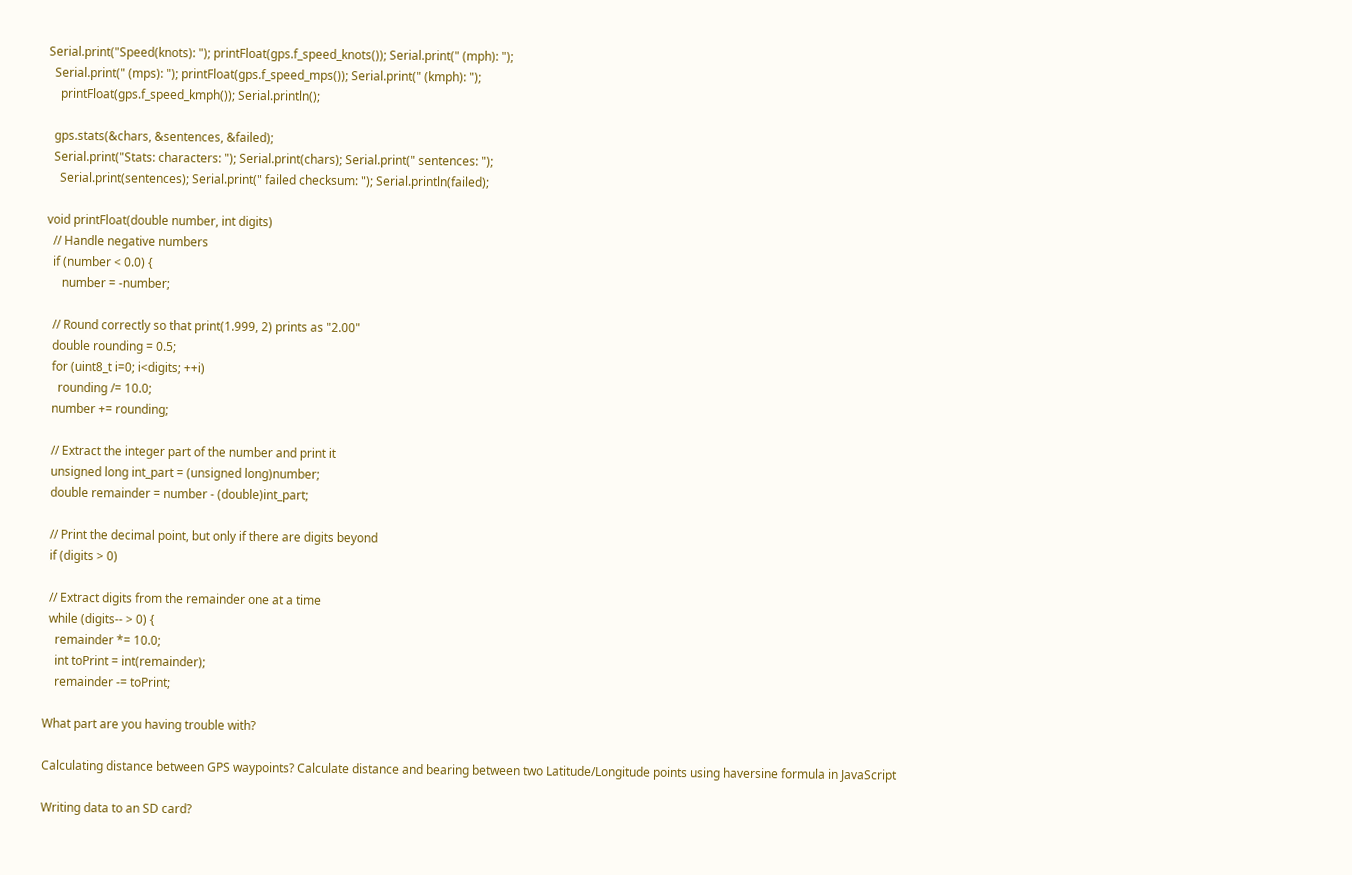Serial.print("Speed(knots): "); printFloat(gps.f_speed_knots()); Serial.print(" (mph): ");
  Serial.print(" (mps): "); printFloat(gps.f_speed_mps()); Serial.print(" (kmph): ");
    printFloat(gps.f_speed_kmph()); Serial.println();

  gps.stats(&chars, &sentences, &failed);
  Serial.print("Stats: characters: "); Serial.print(chars); Serial.print(" sentences: ");
    Serial.print(sentences); Serial.print(" failed checksum: "); Serial.println(failed);

void printFloat(double number, int digits)
  // Handle negative numbers
  if (number < 0.0) {
     number = -number;

  // Round correctly so that print(1.999, 2) prints as "2.00"
  double rounding = 0.5;
  for (uint8_t i=0; i<digits; ++i)
    rounding /= 10.0;
  number += rounding;

  // Extract the integer part of the number and print it
  unsigned long int_part = (unsigned long)number;
  double remainder = number - (double)int_part;

  // Print the decimal point, but only if there are digits beyond
  if (digits > 0)

  // Extract digits from the remainder one at a time
  while (digits-- > 0) {
    remainder *= 10.0;
    int toPrint = int(remainder);
    remainder -= toPrint;

What part are you having trouble with?

Calculating distance between GPS waypoints? Calculate distance and bearing between two Latitude/Longitude points using haversine formula in JavaScript

Writing data to an SD card?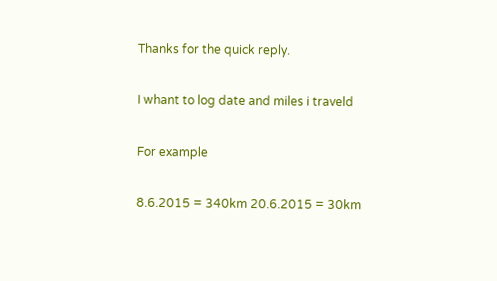Thanks for the quick reply.

I whant to log date and miles i traveld

For example

8.6.2015 = 340km 20.6.2015 = 30km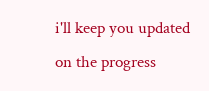i'll keep you updated on the progress